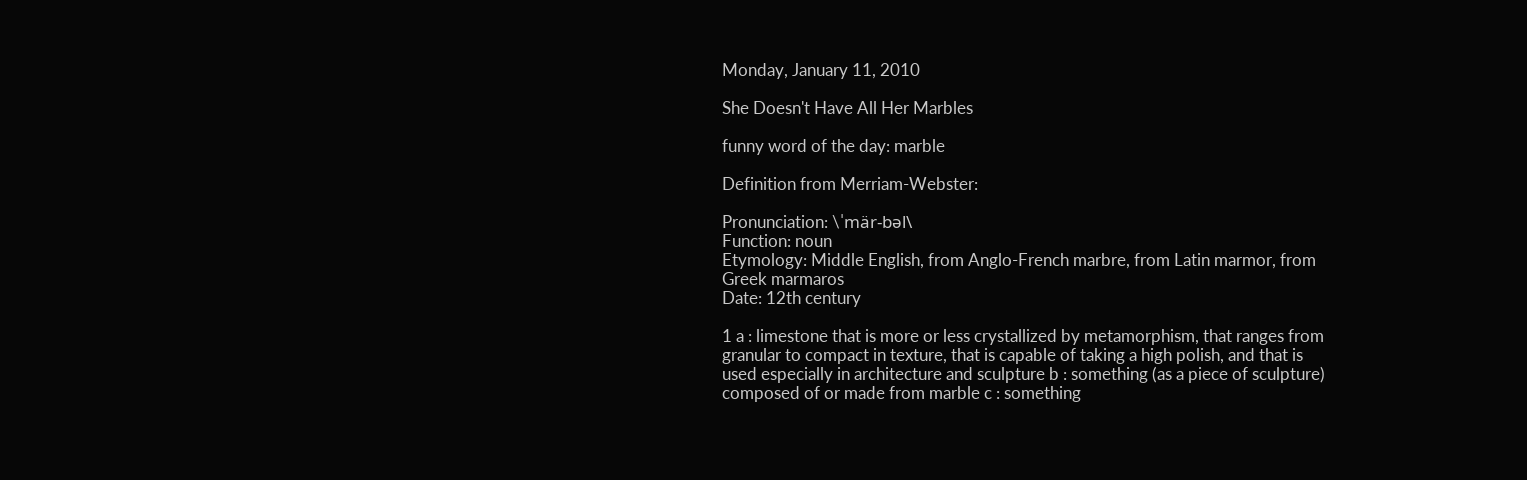Monday, January 11, 2010

She Doesn't Have All Her Marbles

funny word of the day: marble

Definition from Merriam-Webster:

Pronunciation: \ˈmär-bəl\
Function: noun
Etymology: Middle English, from Anglo-French marbre, from Latin marmor, from Greek marmaros
Date: 12th century

1 a : limestone that is more or less crystallized by metamorphism, that ranges from granular to compact in texture, that is capable of taking a high polish, and that is used especially in architecture and sculpture b : something (as a piece of sculpture) composed of or made from marble c : something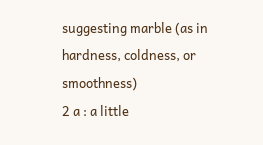suggesting marble (as in hardness, coldness, or smoothness)
2 a : a little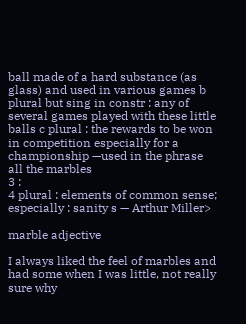ball made of a hard substance (as glass) and used in various games b plural but sing in constr : any of several games played with these little balls c plural : the rewards to be won in competition especially for a championship —used in the phrase all the marbles
3 :
4 plural : elements of common sense; especially : sanity s — Arthur Miller>

marble adjective

I always liked the feel of marbles and had some when I was little, not really sure why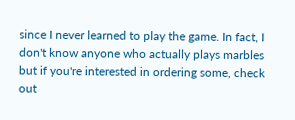since I never learned to play the game. In fact, I don't know anyone who actually plays marbles but if you're interested in ordering some, check out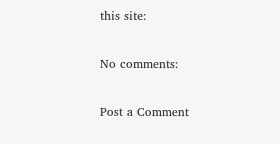this site:

No comments:

Post a Comment